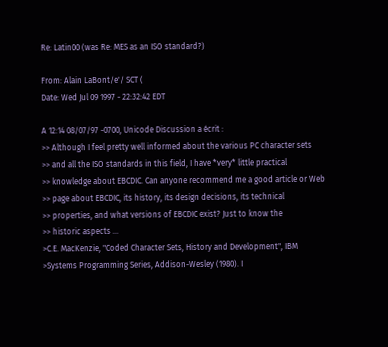Re: Latin00 (was Re: MES as an ISO standard?)

From: Alain LaBont/e'/ SCT (
Date: Wed Jul 09 1997 - 22:32:42 EDT

A 12:14 08/07/97 -0700, Unicode Discussion a écrit :
>> Although I feel pretty well informed about the various PC character sets
>> and all the ISO standards in this field, I have *very* little practical
>> knowledge about EBCDIC. Can anyone recommend me a good article or Web
>> page about EBCDIC, its history, its design decisions, its technical
>> properties, and what versions of EBCDIC exist? Just to know the
>> historic aspects ...
>C.E. MacKenzie, "Coded Character Sets, History and Development", IBM
>Systems Programming Series, Addison-Wesley (1980). I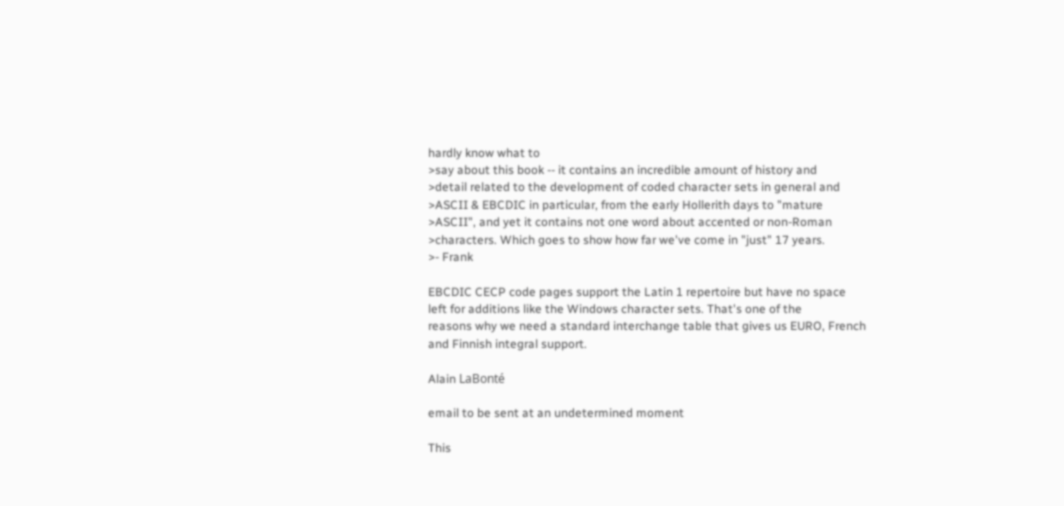hardly know what to
>say about this book -- it contains an incredible amount of history and
>detail related to the development of coded character sets in general and
>ASCII & EBCDIC in particular, from the early Hollerith days to "mature
>ASCII", and yet it contains not one word about accented or non-Roman
>characters. Which goes to show how far we've come in "just" 17 years.
>- Frank

EBCDIC CECP code pages support the Latin 1 repertoire but have no space
left for additions like the Windows character sets. That's one of the
reasons why we need a standard interchange table that gives us EURO, French
and Finnish integral support.

Alain LaBonté

email to be sent at an undetermined moment

This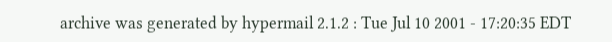archive was generated by hypermail 2.1.2 : Tue Jul 10 2001 - 17:20:35 EDT